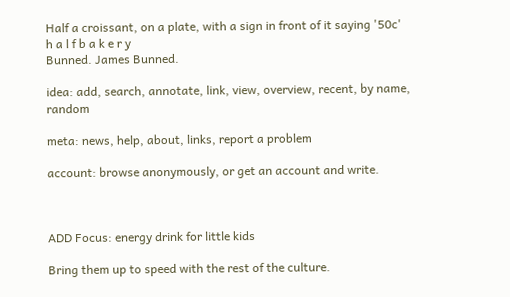Half a croissant, on a plate, with a sign in front of it saying '50c'
h a l f b a k e r y
Bunned. James Bunned.

idea: add, search, annotate, link, view, overview, recent, by name, random

meta: news, help, about, links, report a problem

account: browse anonymously, or get an account and write.



ADD Focus: energy drink for little kids

Bring them up to speed with the rest of the culture.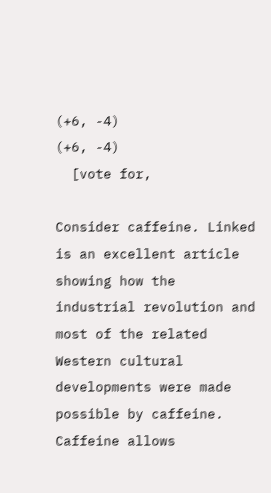(+6, -4)
(+6, -4)
  [vote for,

Consider caffeine. Linked is an excellent article showing how the industrial revolution and most of the related Western cultural developments were made possible by caffeine. Caffeine allows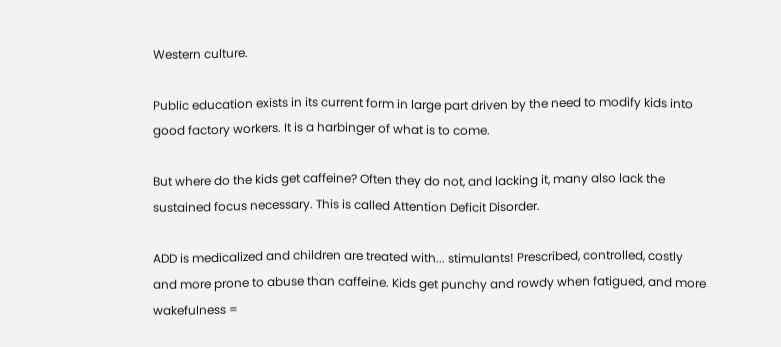Western culture.

Public education exists in its current form in large part driven by the need to modify kids into good factory workers. It is a harbinger of what is to come.

But where do the kids get caffeine? Often they do not, and lacking it, many also lack the sustained focus necessary. This is called Attention Deficit Disorder.

ADD is medicalized and children are treated with... stimulants! Prescribed, controlled, costly and more prone to abuse than caffeine. Kids get punchy and rowdy when fatigued, and more wakefulness =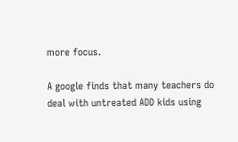more focus.

A google finds that many teachers do deal with untreated ADD kids using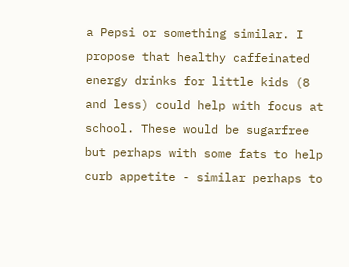a Pepsi or something similar. I propose that healthy caffeinated energy drinks for little kids (8 and less) could help with focus at school. These would be sugarfree but perhaps with some fats to help curb appetite - similar perhaps to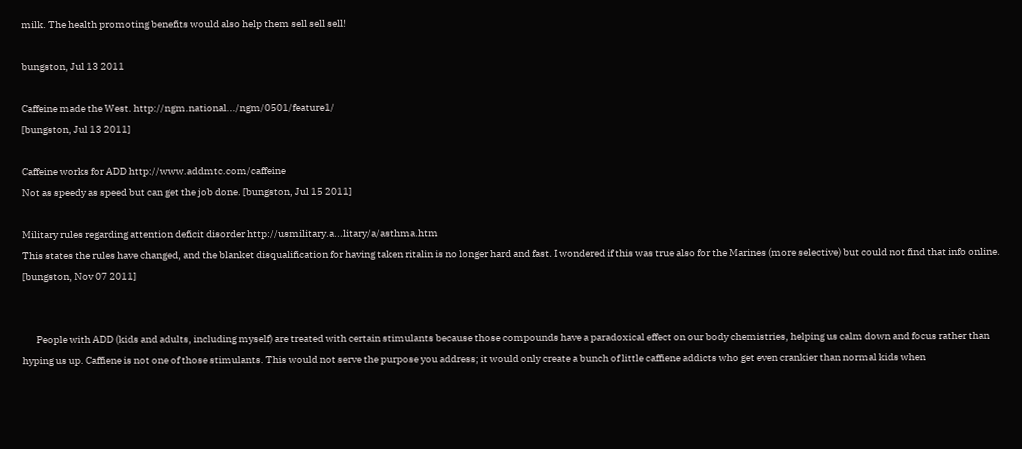milk. The health promoting benefits would also help them sell sell sell!

bungston, Jul 13 2011

Caffeine made the West. http://ngm.national.../ngm/0501/feature1/
[bungston, Jul 13 2011]

Caffeine works for ADD http://www.addmtc.com/caffeine
Not as speedy as speed but can get the job done. [bungston, Jul 15 2011]

Military rules regarding attention deficit disorder http://usmilitary.a...litary/a/asthma.htm
This states the rules have changed, and the blanket disqualification for having taken ritalin is no longer hard and fast. I wondered if this was true also for the Marines (more selective) but could not find that info online. [bungston, Nov 07 2011]


       People with ADD (kids and adults, including myself) are treated with certain stimulants because those compounds have a paradoxical effect on our body chemistries, helping us calm down and focus rather than hyping us up. Caffiene is not one of those stimulants. This would not serve the purpose you address; it would only create a bunch of little caffiene addicts who get even crankier than normal kids when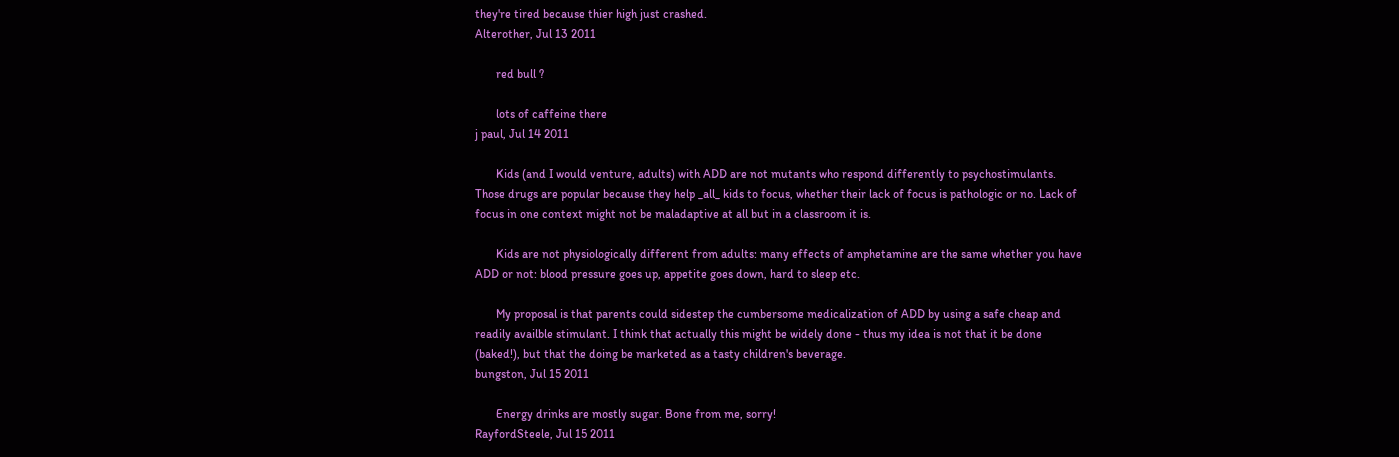they're tired because thier high just crashed.
Alterother, Jul 13 2011

       red bull ?

       lots of caffeine there
j paul, Jul 14 2011

       Kids (and I would venture, adults) with ADD are not mutants who respond differently to psychostimulants. Those drugs are popular because they help _all_ kids to focus, whether their lack of focus is pathologic or no. Lack of focus in one context might not be maladaptive at all but in a classroom it is.

       Kids are not physiologically different from adults: many effects of amphetamine are the same whether you have ADD or not: blood pressure goes up, appetite goes down, hard to sleep etc.

       My proposal is that parents could sidestep the cumbersome medicalization of ADD by using a safe cheap and readily availble stimulant. I think that actually this might be widely done - thus my idea is not that it be done (baked!), but that the doing be marketed as a tasty children's beverage.
bungston, Jul 15 2011

       Energy drinks are mostly sugar. Bone from me, sorry!
RayfordSteele, Jul 15 2011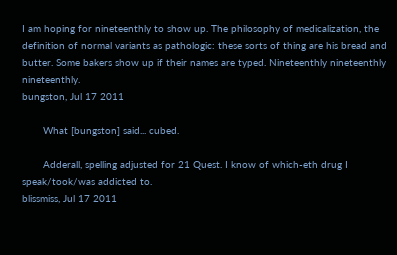I am hoping for nineteenthly to show up. The philosophy of medicalization, the definition of normal variants as pathologic: these sorts of thing are his bread and butter. Some bakers show up if their names are typed. Nineteenthly nineteenthly nineteenthly.
bungston, Jul 17 2011

       What [bungston] said... cubed.

       Adderall, spelling adjusted for 21 Quest. I know of which-eth drug I speak/took/was addicted to.
blissmiss, Jul 17 2011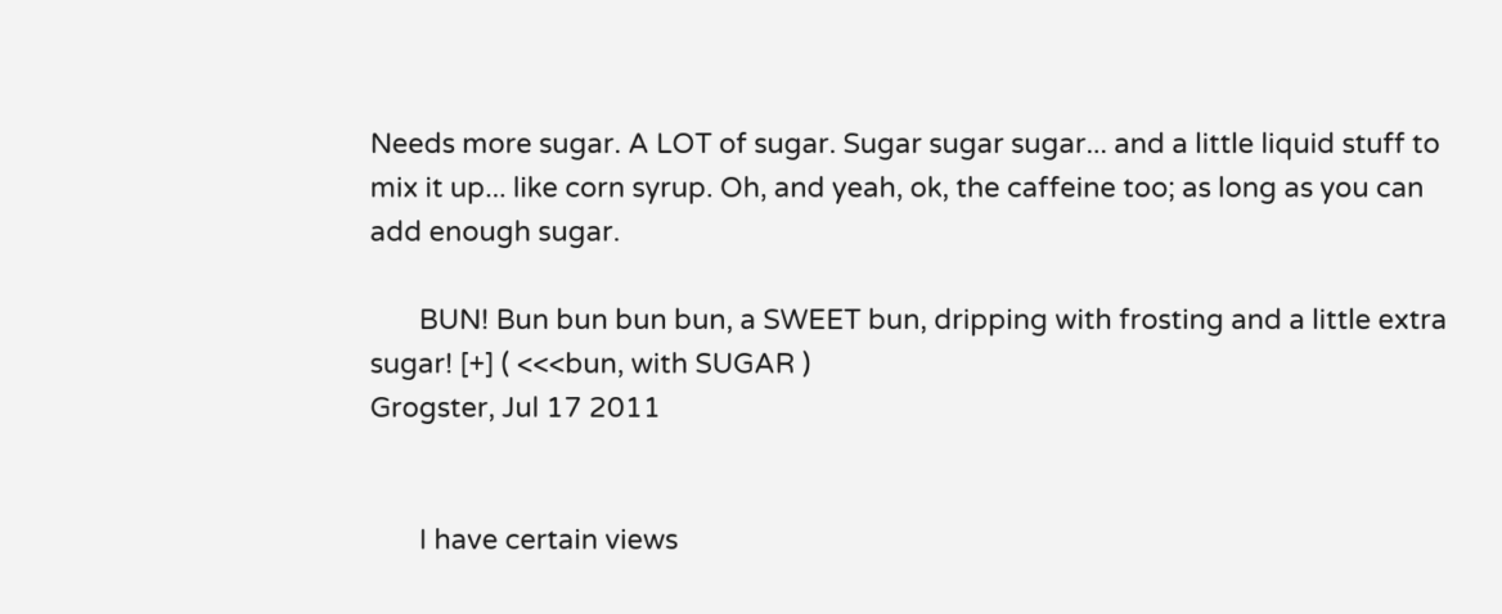Needs more sugar. A LOT of sugar. Sugar sugar sugar... and a little liquid stuff to mix it up... like corn syrup. Oh, and yeah, ok, the caffeine too; as long as you can add enough sugar.

       BUN! Bun bun bun bun, a SWEET bun, dripping with frosting and a little extra sugar! [+] ( <<<bun, with SUGAR )
Grogster, Jul 17 2011


       I have certain views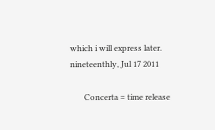which i will express later.
nineteenthly, Jul 17 2011

       Concerta = time release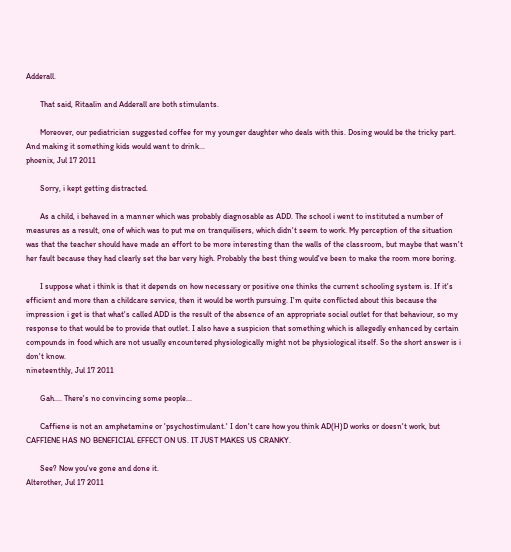Adderall.

       That said, Ritaalin and Adderall are both stimulants.

       Moreover, our pediatrician suggested coffee for my younger daughter who deals with this. Dosing would be the tricky part. And making it something kids would want to drink...
phoenix, Jul 17 2011

       Sorry, i kept getting distracted.

       As a child, i behaved in a manner which was probably diagnosable as ADD. The school i went to instituted a number of measures as a result, one of which was to put me on tranquilisers, which didn't seem to work. My perception of the situation was that the teacher should have made an effort to be more interesting than the walls of the classroom, but maybe that wasn't her fault because they had clearly set the bar very high. Probably the best thing would've been to make the room more boring.

       I suppose what i think is that it depends on how necessary or positive one thinks the current schooling system is. If it's efficient and more than a childcare service, then it would be worth pursuing. I'm quite conflicted about this because the impression i get is that what's called ADD is the result of the absence of an appropriate social outlet for that behaviour, so my response to that would be to provide that outlet. I also have a suspicion that something which is allegedly enhanced by certain compounds in food which are not usually encountered physiologically might not be physiological itself. So the short answer is i don't know.
nineteenthly, Jul 17 2011

       Gah.... There's no convincing some people...

       Caffiene is not an amphetamine or 'psychostimulant.' I don't care how you think AD(H)D works or doesn't work, but CAFFIENE HAS NO BENEFICIAL EFFECT ON US. IT JUST MAKES US CRANKY.

       See? Now you've gone and done it.
Alterother, Jul 17 2011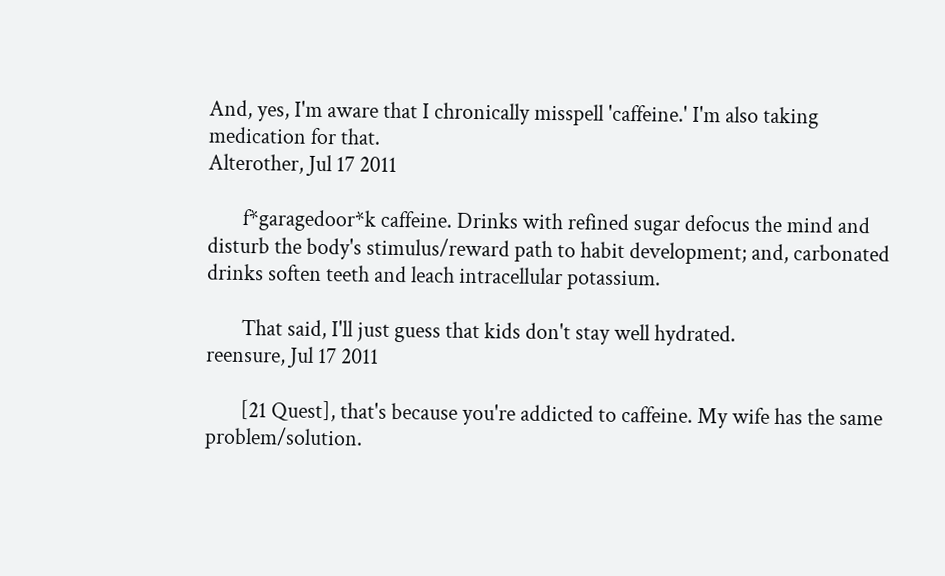And, yes, I'm aware that I chronically misspell 'caffeine.' I'm also taking medication for that.
Alterother, Jul 17 2011

       f*garagedoor*k caffeine. Drinks with refined sugar defocus the mind and disturb the body's stimulus/reward path to habit development; and, carbonated drinks soften teeth and leach intracellular potassium.

       That said, I'll just guess that kids don't stay well hydrated.
reensure, Jul 17 2011

       [21 Quest], that's because you're addicted to caffeine. My wife has the same problem/solution.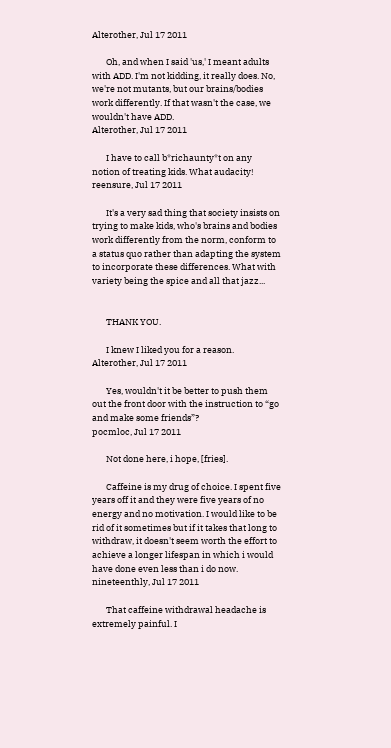Alterother, Jul 17 2011

       Oh, and when I said 'us,' I meant adults with ADD. I'm not kidding, it really does. No, we're not mutants, but our brains/bodies work differently. If that wasn't the case, we wouldn't have ADD.
Alterother, Jul 17 2011

       I have to call b*richaunty*t on any notion of treating kids. What audacity!
reensure, Jul 17 2011

       It's a very sad thing that society insists on trying to make kids, who's brains and bodies work differently from the norm, conform to a status quo rather than adapting the system to incorporate these differences. What with variety being the spice and all that jazz...


       THANK YOU.

       I knew I liked you for a reason.
Alterother, Jul 17 2011

       Yes, wouldn't it be better to push them out the front door with the instruction to “go and make some friends”?
pocmloc, Jul 17 2011

       Not done here, i hope, [fries].

       Caffeine is my drug of choice. I spent five years off it and they were five years of no energy and no motivation. I would like to be rid of it sometimes but if it takes that long to withdraw, it doesn't seem worth the effort to achieve a longer lifespan in which i would have done even less than i do now.
nineteenthly, Jul 17 2011

       That caffeine withdrawal headache is extremely painful. I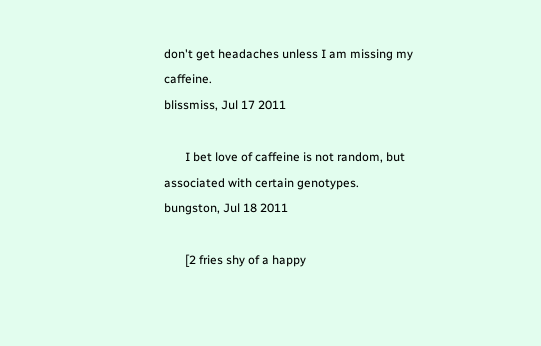don't get headaches unless I am missing my caffeine.
blissmiss, Jul 17 2011

       I bet love of caffeine is not random, but associated with certain genotypes.
bungston, Jul 18 2011

       [2 fries shy of a happy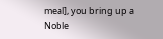meal], you bring up a Noble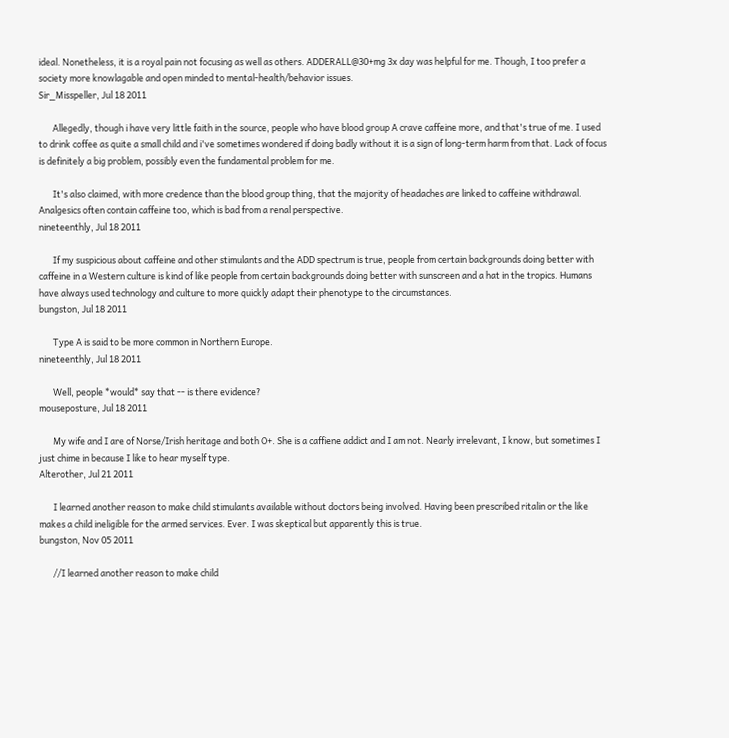ideal. Nonetheless, it is a royal pain not focusing as well as others. ADDERALL@30+mg 3x day was helpful for me. Though, I too prefer a society more knowlagable and open minded to mental-health/behavior issues.
Sir_Misspeller, Jul 18 2011

       Allegedly, though i have very little faith in the source, people who have blood group A crave caffeine more, and that's true of me. I used to drink coffee as quite a small child and i've sometimes wondered if doing badly without it is a sign of long-term harm from that. Lack of focus is definitely a big problem, possibly even the fundamental problem for me.

       It's also claimed, with more credence than the blood group thing, that the majority of headaches are linked to caffeine withdrawal. Analgesics often contain caffeine too, which is bad from a renal perspective.
nineteenthly, Jul 18 2011

       If my suspicious about caffeine and other stimulants and the ADD spectrum is true, people from certain backgrounds doing better with caffeine in a Western culture is kind of like people from certain backgrounds doing better with sunscreen and a hat in the tropics. Humans have always used technology and culture to more quickly adapt their phenotype to the circumstances.
bungston, Jul 18 2011

       Type A is said to be more common in Northern Europe.
nineteenthly, Jul 18 2011

       Well, people *would* say that -- is there evidence?
mouseposture, Jul 18 2011

       My wife and I are of Norse/Irish heritage and both O+. She is a caffiene addict and I am not. Nearly irrelevant, I know, but sometimes I just chime in because I like to hear myself type.
Alterother, Jul 21 2011

       I learned another reason to make child stimulants available without doctors being involved. Having been prescribed ritalin or the like makes a child ineligible for the armed services. Ever. I was skeptical but apparently this is true.
bungston, Nov 05 2011

       //I learned another reason to make child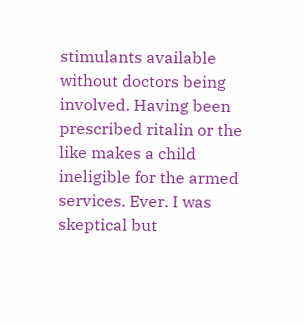stimulants available without doctors being involved. Having been prescribed ritalin or the like makes a child ineligible for the armed services. Ever. I was skeptical but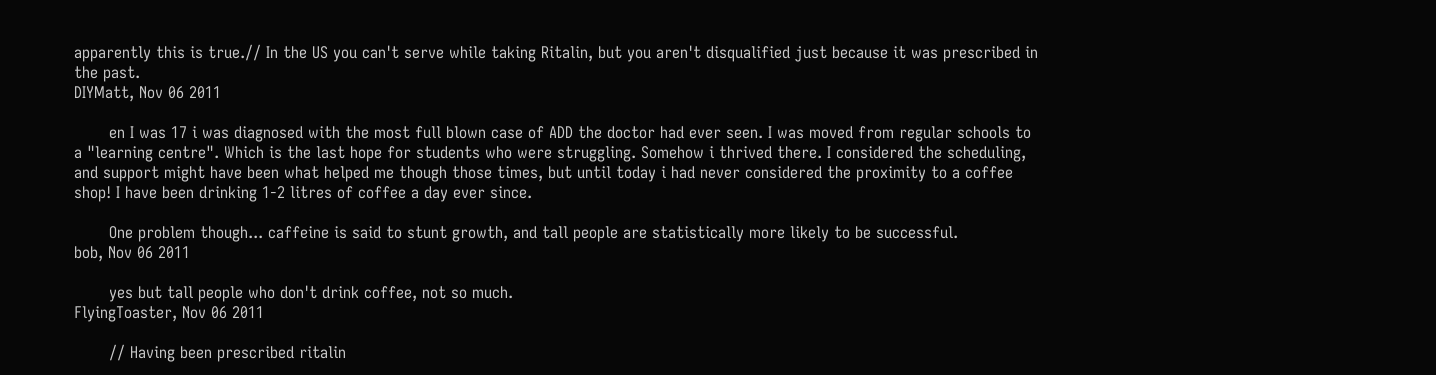apparently this is true.// In the US you can't serve while taking Ritalin, but you aren't disqualified just because it was prescribed in the past.
DIYMatt, Nov 06 2011

       en I was 17 i was diagnosed with the most full blown case of ADD the doctor had ever seen. I was moved from regular schools to a "learning centre". Which is the last hope for students who were struggling. Somehow i thrived there. I considered the scheduling, and support might have been what helped me though those times, but until today i had never considered the proximity to a coffee shop! I have been drinking 1-2 litres of coffee a day ever since.

       One problem though... caffeine is said to stunt growth, and tall people are statistically more likely to be successful.
bob, Nov 06 2011

       yes but tall people who don't drink coffee, not so much.
FlyingToaster, Nov 06 2011

       // Having been prescribed ritalin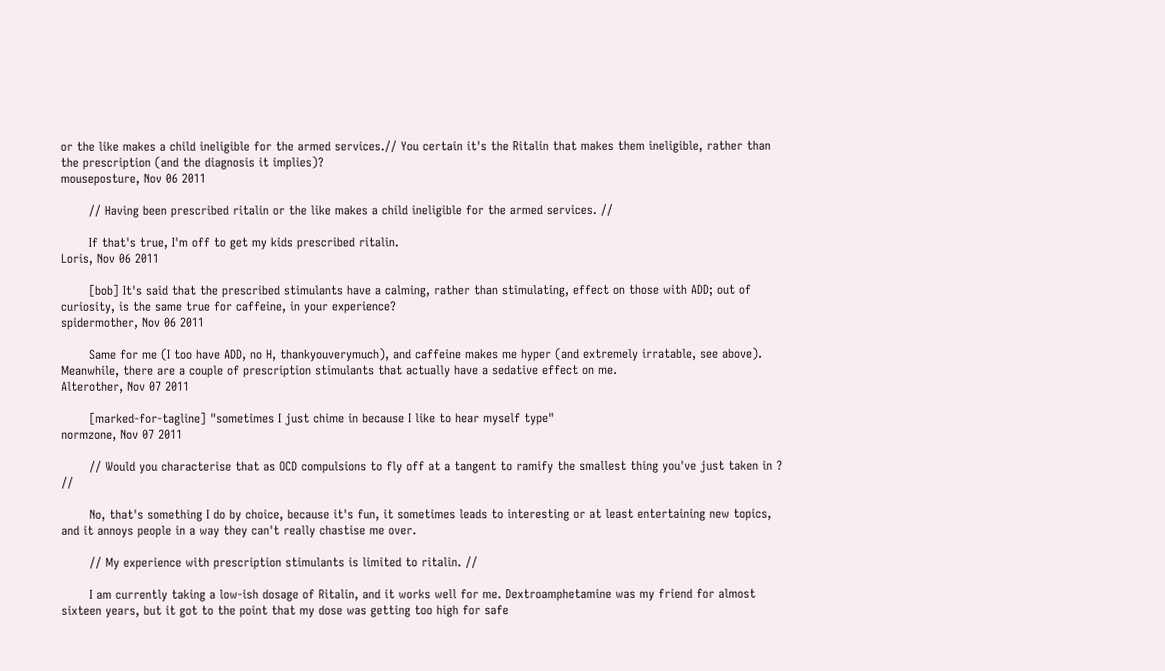or the like makes a child ineligible for the armed services.// You certain it's the Ritalin that makes them ineligible, rather than the prescription (and the diagnosis it implies)?
mouseposture, Nov 06 2011

       // Having been prescribed ritalin or the like makes a child ineligible for the armed services. //

       If that's true, I'm off to get my kids prescribed ritalin.
Loris, Nov 06 2011

       [bob] It's said that the prescribed stimulants have a calming, rather than stimulating, effect on those with ADD; out of curiosity, is the same true for caffeine, in your experience?
spidermother, Nov 06 2011

       Same for me (I too have ADD, no H, thankyouverymuch), and caffeine makes me hyper (and extremely irratable, see above). Meanwhile, there are a couple of prescription stimulants that actually have a sedative effect on me.
Alterother, Nov 07 2011

       [marked-for-tagline] "sometimes I just chime in because I like to hear myself type"
normzone, Nov 07 2011

       // Would you characterise that as OCD compulsions to fly off at a tangent to ramify the smallest thing you've just taken in ? //

       No, that's something I do by choice, because it's fun, it sometimes leads to interesting or at least entertaining new topics, and it annoys people in a way they can't really chastise me over.

       // My experience with prescription stimulants is limited to ritalin. //

       I am currently taking a low-ish dosage of Ritalin, and it works well for me. Dextroamphetamine was my friend for almost sixteen years, but it got to the point that my dose was getting too high for safe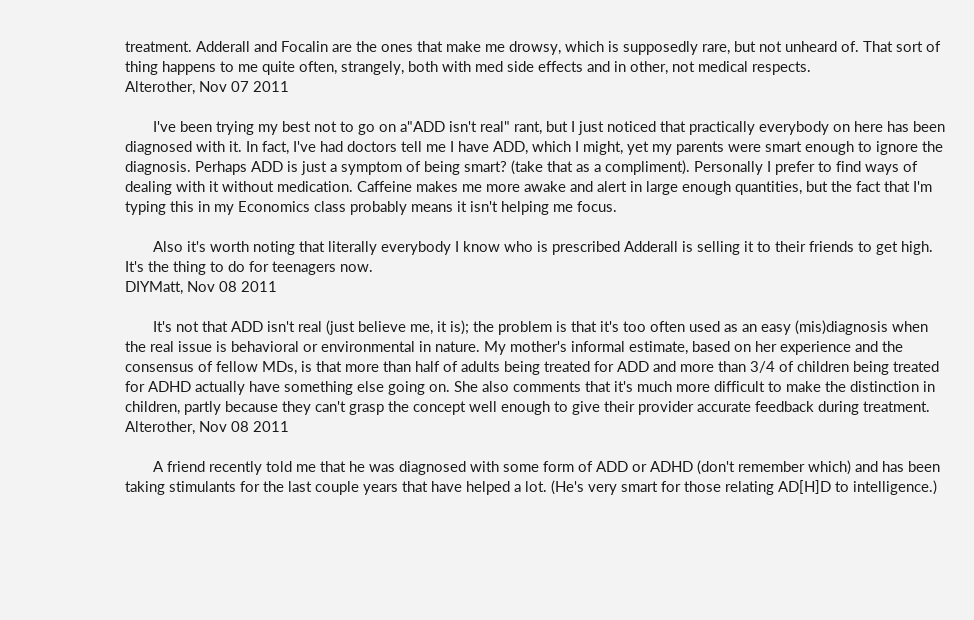treatment. Adderall and Focalin are the ones that make me drowsy, which is supposedly rare, but not unheard of. That sort of thing happens to me quite often, strangely, both with med side effects and in other, not medical respects.
Alterother, Nov 07 2011

       I've been trying my best not to go on a"ADD isn't real" rant, but I just noticed that practically everybody on here has been diagnosed with it. In fact, I've had doctors tell me I have ADD, which I might, yet my parents were smart enough to ignore the diagnosis. Perhaps ADD is just a symptom of being smart? (take that as a compliment). Personally I prefer to find ways of dealing with it without medication. Caffeine makes me more awake and alert in large enough quantities, but the fact that I'm typing this in my Economics class probably means it isn't helping me focus.

       Also it's worth noting that literally everybody I know who is prescribed Adderall is selling it to their friends to get high. It's the thing to do for teenagers now.
DIYMatt, Nov 08 2011

       It's not that ADD isn't real (just believe me, it is); the problem is that it's too often used as an easy (mis)diagnosis when the real issue is behavioral or environmental in nature. My mother's informal estimate, based on her experience and the consensus of fellow MDs, is that more than half of adults being treated for ADD and more than 3/4 of children being treated for ADHD actually have something else going on. She also comments that it's much more difficult to make the distinction in children, partly because they can't grasp the concept well enough to give their provider accurate feedback during treatment.
Alterother, Nov 08 2011

       A friend recently told me that he was diagnosed with some form of ADD or ADHD (don't remember which) and has been taking stimulants for the last couple years that have helped a lot. (He's very smart for those relating AD[H]D to intelligence.)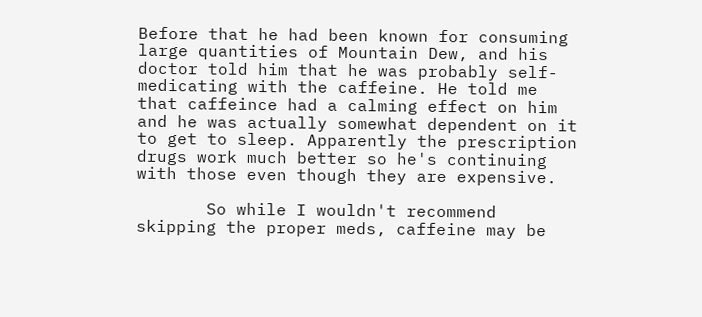Before that he had been known for consuming large quantities of Mountain Dew, and his doctor told him that he was probably self-medicating with the caffeine. He told me that caffeince had a calming effect on him and he was actually somewhat dependent on it to get to sleep. Apparently the prescription drugs work much better so he's continuing with those even though they are expensive.

       So while I wouldn't recommend skipping the proper meds, caffeine may be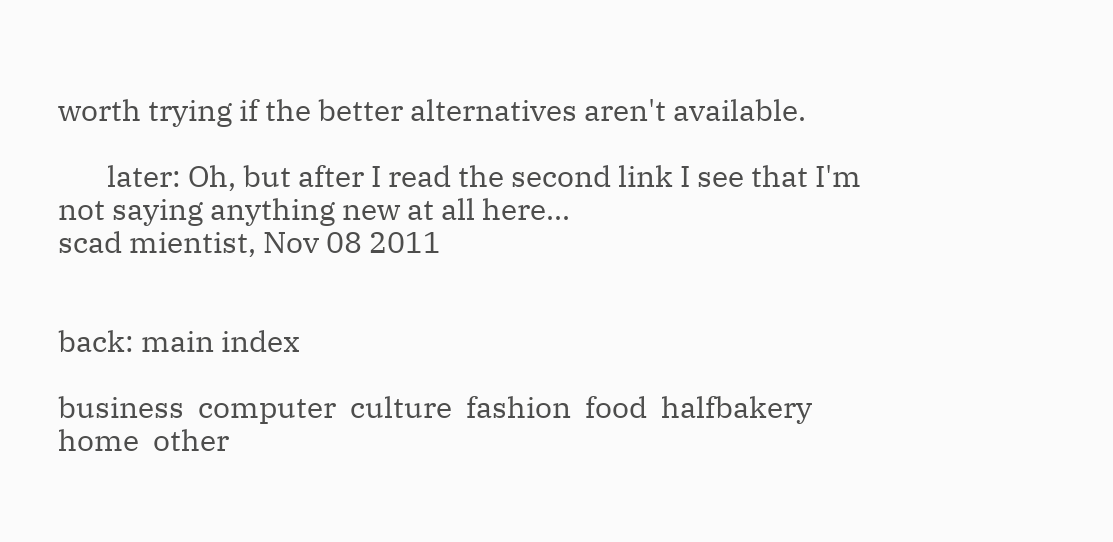worth trying if the better alternatives aren't available.

       later: Oh, but after I read the second link I see that I'm not saying anything new at all here...
scad mientist, Nov 08 2011


back: main index

business  computer  culture  fashion  food  halfbakery  home  other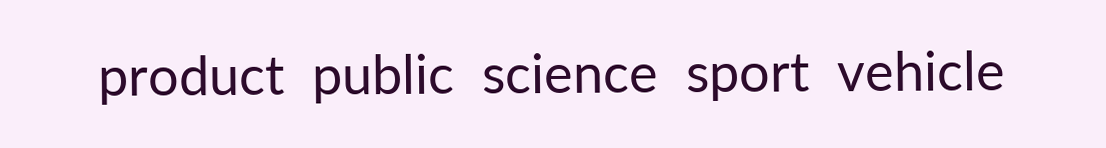product  public  science  sport  vehicle